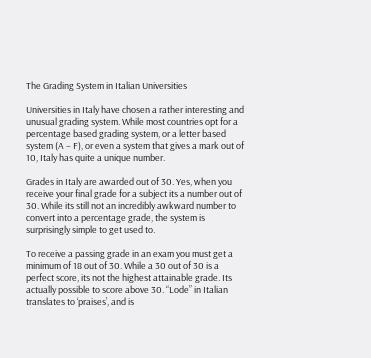The Grading System in Italian Universities

Universities in Italy have chosen a rather interesting and unusual grading system. While most countries opt for a percentage based grading system, or a letter based system (A – F), or even a system that gives a mark out of 10, Italy has quite a unique number.

Grades in Italy are awarded out of 30. Yes, when you receive your final grade for a subject its a number out of 30. While its still not an incredibly awkward number to convert into a percentage grade, the system is surprisingly simple to get used to.

To receive a passing grade in an exam you must get a minimum of 18 out of 30. While a 30 out of 30 is a perfect score, its not the highest attainable grade. Its actually possible to score above 30. “Lode” in Italian translates to ‘praises’, and is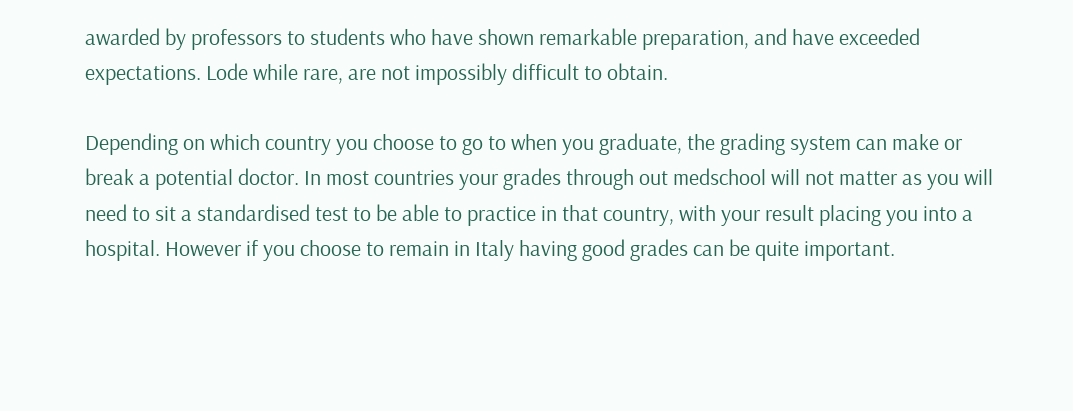awarded by professors to students who have shown remarkable preparation, and have exceeded expectations. Lode while rare, are not impossibly difficult to obtain.

Depending on which country you choose to go to when you graduate, the grading system can make or break a potential doctor. In most countries your grades through out medschool will not matter as you will need to sit a standardised test to be able to practice in that country, with your result placing you into a hospital. However if you choose to remain in Italy having good grades can be quite important.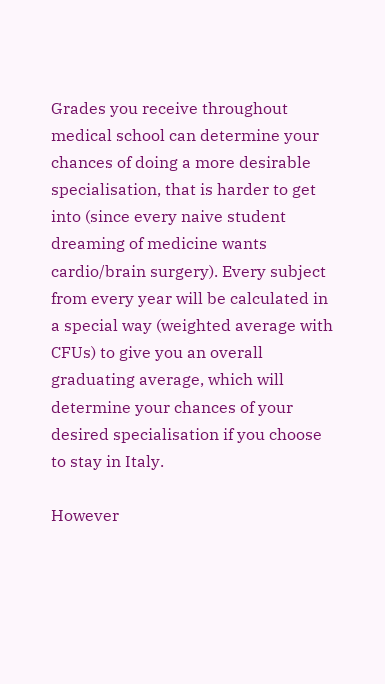Grades you receive throughout medical school can determine your chances of doing a more desirable specialisation, that is harder to get into (since every naive student dreaming of medicine wants cardio/brain surgery). Every subject from every year will be calculated in a special way (weighted average with CFUs) to give you an overall graduating average, which will determine your chances of your desired specialisation if you choose to stay in Italy.

However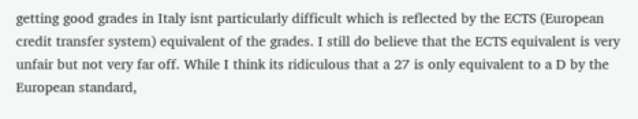getting good grades in Italy isnt particularly difficult which is reflected by the ECTS (European credit transfer system) equivalent of the grades. I still do believe that the ECTS equivalent is very unfair but not very far off. While I think its ridiculous that a 27 is only equivalent to a D by the European standard,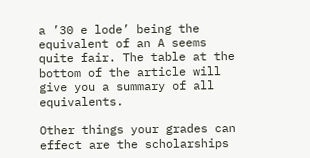a ’30 e lode’ being the equivalent of an A seems quite fair. The table at the bottom of the article will give you a summary of all equivalents.

Other things your grades can effect are the scholarships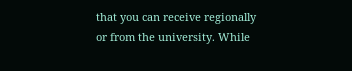that you can receive regionally or from the university. While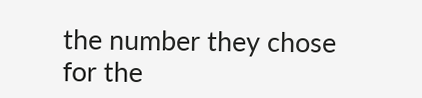the number they chose for the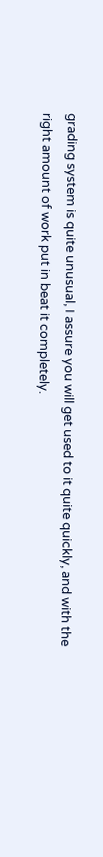grading system is quite unusual, I assure you will get used to it quite quickly, and with the right amount of work put in beat it completely.